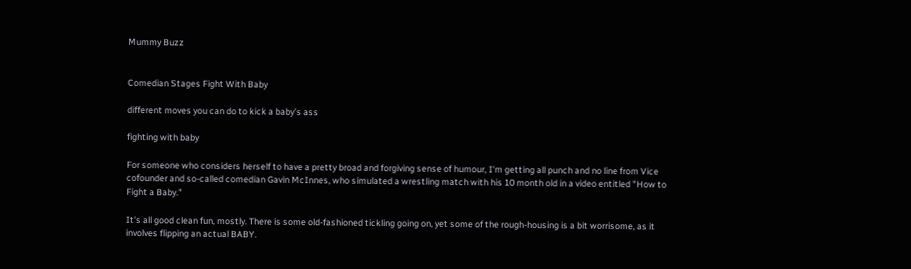Mummy Buzz


Comedian Stages Fight With Baby

different moves you can do to kick a baby’s ass

fighting with baby

For someone who considers herself to have a pretty broad and forgiving sense of humour, I'm getting all punch and no line from Vice cofounder and so-called comedian Gavin McInnes, who simulated a wrestling match with his 10 month old in a video entitled "How to Fight a Baby."

It's all good clean fun, mostly. There is some old-fashioned tickling going on, yet some of the rough-housing is a bit worrisome, as it involves flipping an actual BABY.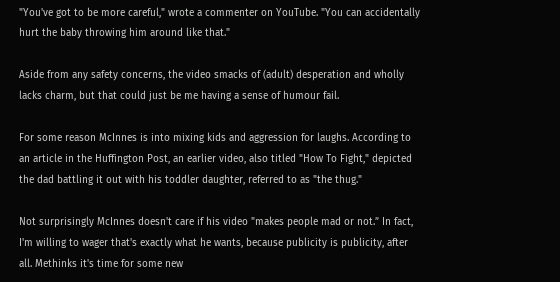"You've got to be more careful," wrote a commenter on YouTube. "You can accidentally hurt the baby throwing him around like that."

Aside from any safety concerns, the video smacks of (adult) desperation and wholly lacks charm, but that could just be me having a sense of humour fail.

For some reason McInnes is into mixing kids and aggression for laughs. According to an article in the Huffington Post, an earlier video, also titled "How To Fight," depicted the dad battling it out with his toddler daughter, referred to as "the thug."

Not surprisingly McInnes doesn't care if his video "makes people mad or not.” In fact, I'm willing to wager that's exactly what he wants, because publicity is publicity, after all. Methinks it's time for some new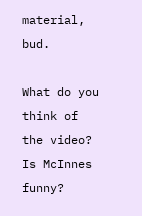material, bud.

What do you think of the video? Is McInnes funny?